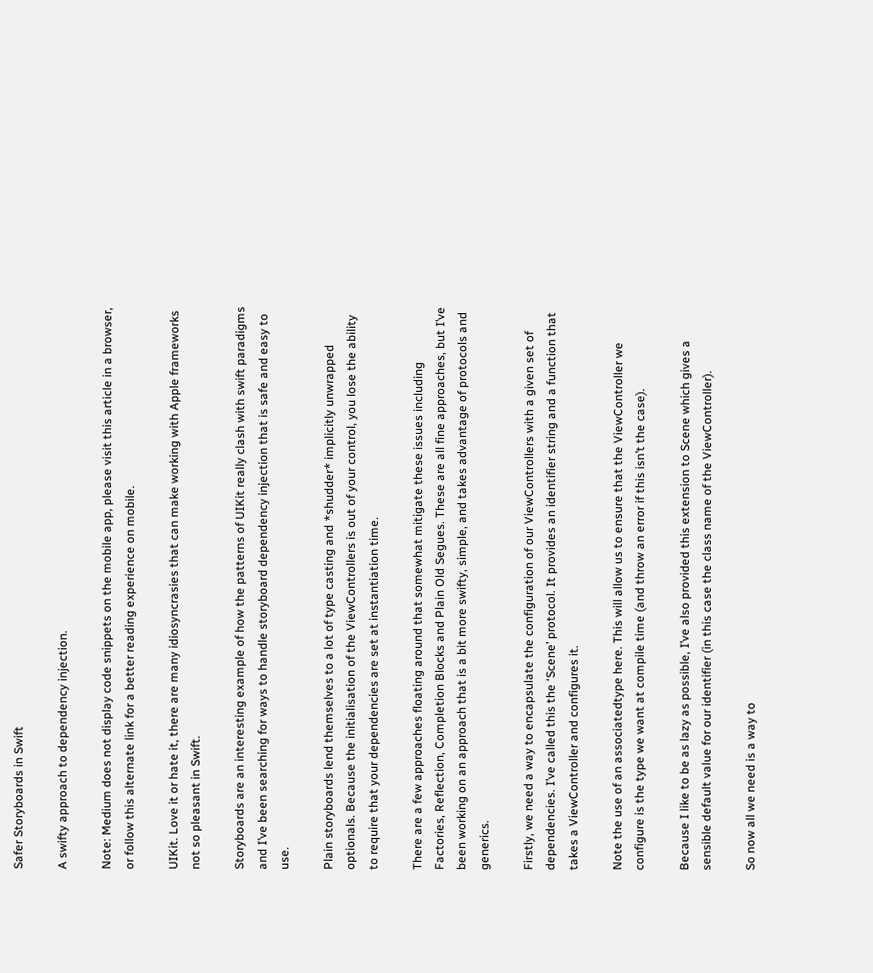Safer Storyboards in Swift

A swifty approach to dependency injection.

Note: Medium does not display code snippets on the mobile app, please visit this article in a browser, or follow this alternate link for a better reading experience on mobile.

UIKit. Love it or hate it, there are many idiosyncrasies that can make working with Apple frameworks not so pleasant in Swift.

Storyboards are an interesting example of how the patterns of UIKit really clash with swift paradigms and I’ve been searching for ways to handle storyboard dependency injection that is safe and easy to use.

Plain storyboards lend themselves to a lot of type casting and *shudder* implicitly unwrapped optionals. Because the initialisation of the ViewControllers is out of your control, you lose the ability to require that your dependencies are set at instantiation time.

There are a few approaches floating around that somewhat mitigate these issues including Factories, Reflection, Completion Blocks and Plain Old Segues. These are all fine approaches, but I’ve been working on an approach that is a bit more swifty, simple, and takes advantage of protocols and generics.

Firstly, we need a way to encapsulate the configuration of our ViewControllers with a given set of dependencies. I’ve called this the ‘Scene’ protocol. It provides an identifier string and a function that takes a ViewController and configures it.

Note the use of an associatedtype here. This will allow us to ensure that the ViewController we configure is the type we want at compile time (and throw an error if this isn’t the case).

Because I like to be as lazy as possible, I’ve also provided this extension to Scene which gives a sensible default value for our identifier (in this case the class name of the ViewController).

So now all we need is a way to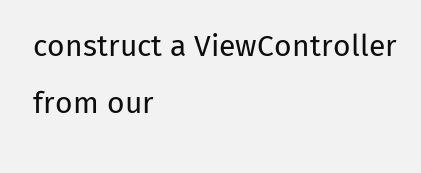construct a ViewController from our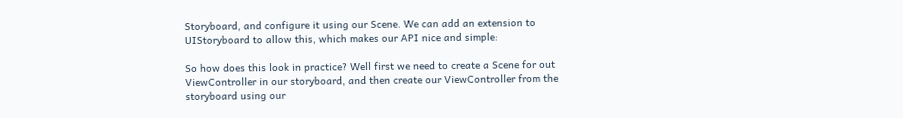Storyboard, and configure it using our Scene. We can add an extension to UIStoryboard to allow this, which makes our API nice and simple:

So how does this look in practice? Well first we need to create a Scene for out ViewController in our storyboard, and then create our ViewController from the storyboard using our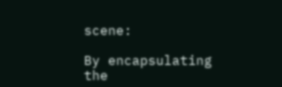scene:

By encapsulating the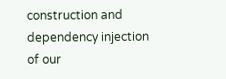construction and dependency injection of our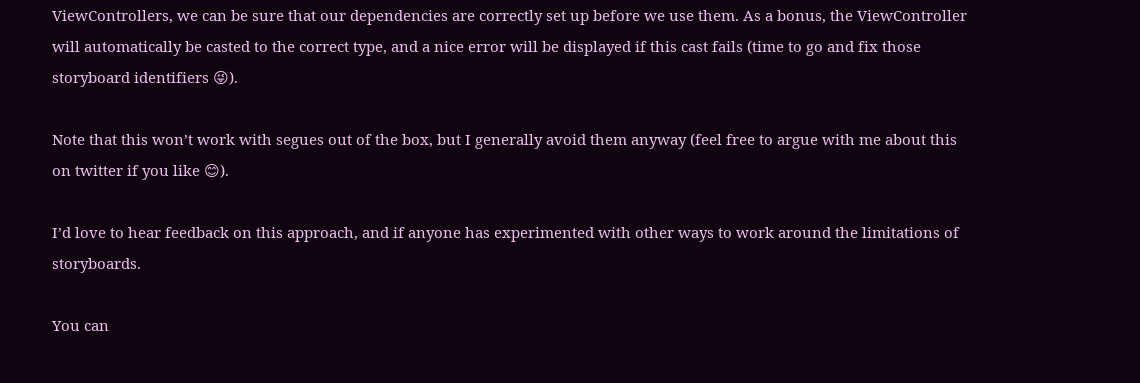ViewControllers, we can be sure that our dependencies are correctly set up before we use them. As a bonus, the ViewController will automatically be casted to the correct type, and a nice error will be displayed if this cast fails (time to go and fix those storyboard identifiers 😜).

Note that this won’t work with segues out of the box, but I generally avoid them anyway (feel free to argue with me about this on twitter if you like 😊).

I’d love to hear feedback on this approach, and if anyone has experimented with other ways to work around the limitations of storyboards.

You can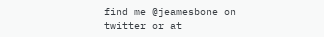find me @jeamesbone on twitter or at